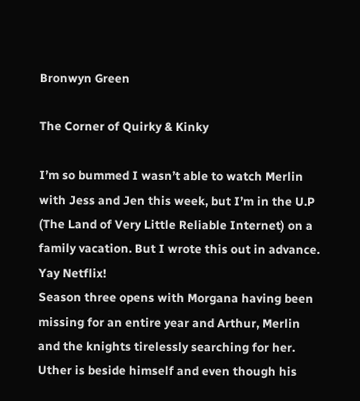Bronwyn Green

The Corner of Quirky & Kinky

I’m so bummed I wasn’t able to watch Merlin with Jess and Jen this week, but I’m in the U.P (The Land of Very Little Reliable Internet) on a family vacation. But I wrote this out in advance. Yay Netflix!
Season three opens with Morgana having been missing for an entire year and Arthur, Merlin and the knights tirelessly searching for her. Uther is beside himself and even though his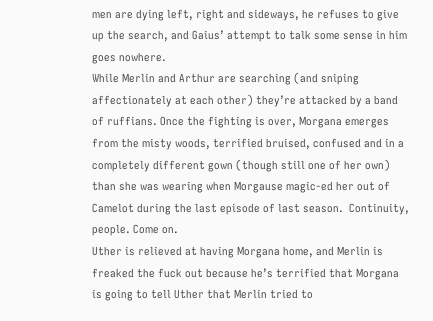men are dying left, right and sideways, he refuses to give up the search, and Gaius’ attempt to talk some sense in him goes nowhere.
While Merlin and Arthur are searching (and sniping affectionately at each other) they’re attacked by a band of ruffians. Once the fighting is over, Morgana emerges from the misty woods, terrified bruised, confused and in a completely different gown (though still one of her own) than she was wearing when Morgause magic-ed her out of Camelot during the last episode of last season.  Continuity, people. Come on.
Uther is relieved at having Morgana home, and Merlin is freaked the fuck out because he’s terrified that Morgana is going to tell Uther that Merlin tried to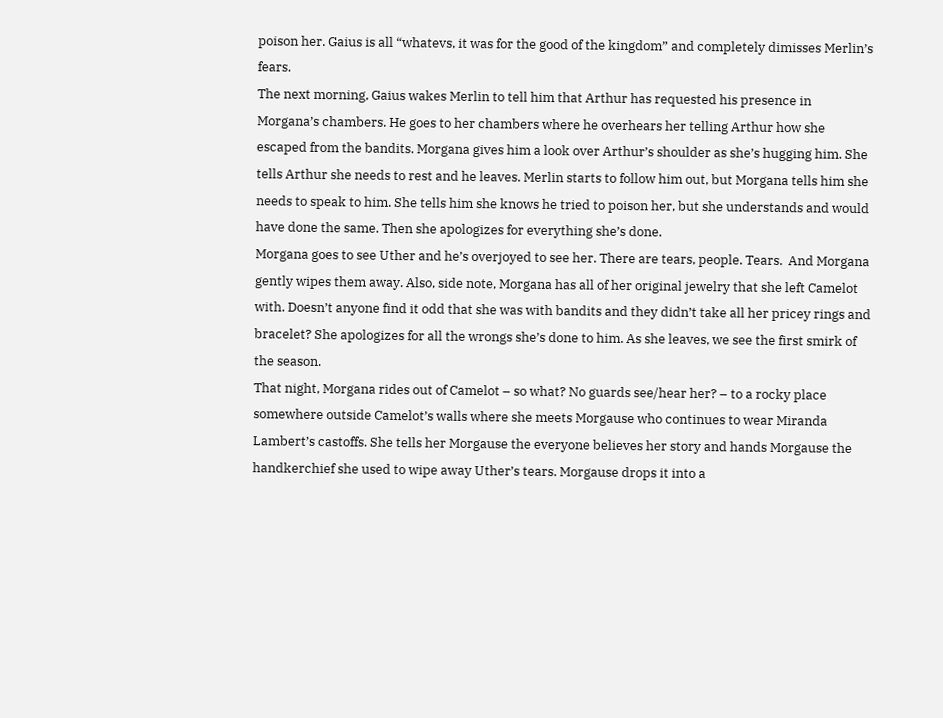poison her. Gaius is all “whatevs, it was for the good of the kingdom” and completely dimisses Merlin’s fears.
The next morning, Gaius wakes Merlin to tell him that Arthur has requested his presence in Morgana’s chambers. He goes to her chambers where he overhears her telling Arthur how she escaped from the bandits. Morgana gives him a look over Arthur’s shoulder as she’s hugging him. She tells Arthur she needs to rest and he leaves. Merlin starts to follow him out, but Morgana tells him she needs to speak to him. She tells him she knows he tried to poison her, but she understands and would have done the same. Then she apologizes for everything she’s done.
Morgana goes to see Uther and he’s overjoyed to see her. There are tears, people. Tears.  And Morgana gently wipes them away. Also, side note, Morgana has all of her original jewelry that she left Camelot with. Doesn’t anyone find it odd that she was with bandits and they didn’t take all her pricey rings and bracelet? She apologizes for all the wrongs she’s done to him. As she leaves, we see the first smirk of the season.
That night, Morgana rides out of Camelot – so what? No guards see/hear her? – to a rocky place somewhere outside Camelot’s walls where she meets Morgause who continues to wear Miranda Lambert’s castoffs. She tells her Morgause the everyone believes her story and hands Morgause the handkerchief she used to wipe away Uther’s tears. Morgause drops it into a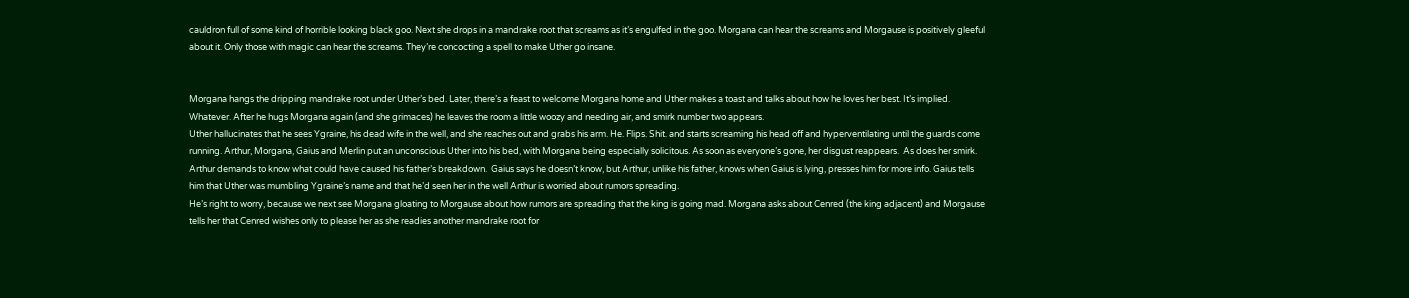cauldron full of some kind of horrible looking black goo. Next she drops in a mandrake root that screams as it’s engulfed in the goo. Morgana can hear the screams and Morgause is positively gleeful about it. Only those with magic can hear the screams. They’re concocting a spell to make Uther go insane.


Morgana hangs the dripping mandrake root under Uther’s bed. Later, there’s a feast to welcome Morgana home and Uther makes a toast and talks about how he loves her best. It’s implied. Whatever. After he hugs Morgana again (and she grimaces) he leaves the room a little woozy and needing air, and smirk number two appears.
Uther hallucinates that he sees Ygraine, his dead wife in the well, and she reaches out and grabs his arm. He. Flips. Shit. and starts screaming his head off and hyperventilating until the guards come running. Arthur, Morgana, Gaius and Merlin put an unconscious Uther into his bed, with Morgana being especially solicitous. As soon as everyone’s gone, her disgust reappears.  As does her smirk.
Arthur demands to know what could have caused his father’s breakdown.  Gaius says he doesn’t know, but Arthur, unlike his father, knows when Gaius is lying, presses him for more info. Gaius tells him that Uther was mumbling Ygraine’s name and that he’d seen her in the well Arthur is worried about rumors spreading.
He’s right to worry, because we next see Morgana gloating to Morgause about how rumors are spreading that the king is going mad. Morgana asks about Cenred (the king adjacent) and Morgause tells her that Cenred wishes only to please her as she readies another mandrake root for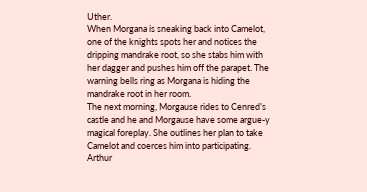Uther.
When Morgana is sneaking back into Camelot, one of the knights spots her and notices the dripping mandrake root, so she stabs him with her dagger and pushes him off the parapet. The warning bells ring as Morgana is hiding the mandrake root in her room.
The next morning, Morgause rides to Cenred’s castle and he and Morgause have some argue-y magical foreplay. She outlines her plan to take Camelot and coerces him into participating.
Arthur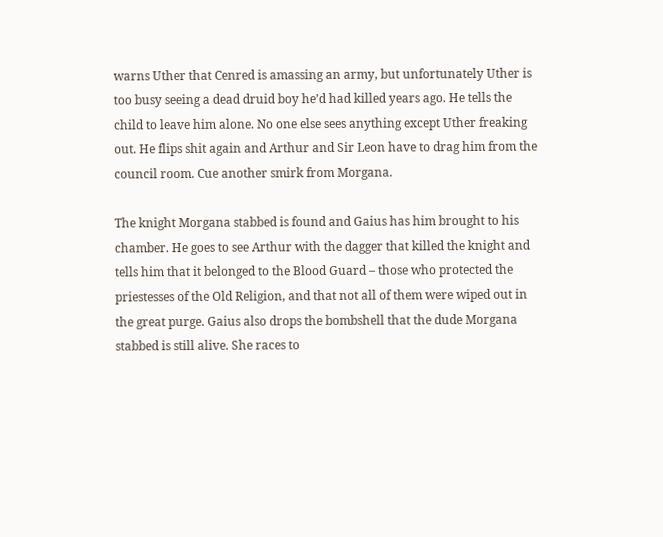warns Uther that Cenred is amassing an army, but unfortunately Uther is too busy seeing a dead druid boy he’d had killed years ago. He tells the child to leave him alone. No one else sees anything except Uther freaking out. He flips shit again and Arthur and Sir Leon have to drag him from the council room. Cue another smirk from Morgana.

The knight Morgana stabbed is found and Gaius has him brought to his chamber. He goes to see Arthur with the dagger that killed the knight and tells him that it belonged to the Blood Guard – those who protected the priestesses of the Old Religion, and that not all of them were wiped out in the great purge. Gaius also drops the bombshell that the dude Morgana stabbed is still alive. She races to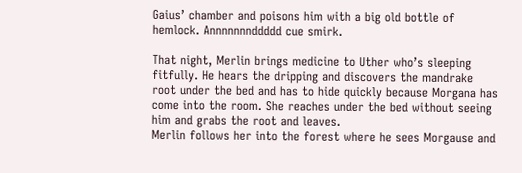Gaius’ chamber and poisons him with a big old bottle of hemlock. Annnnnnnddddd cue smirk.

That night, Merlin brings medicine to Uther who’s sleeping fitfully. He hears the dripping and discovers the mandrake root under the bed and has to hide quickly because Morgana has come into the room. She reaches under the bed without seeing him and grabs the root and leaves.
Merlin follows her into the forest where he sees Morgause and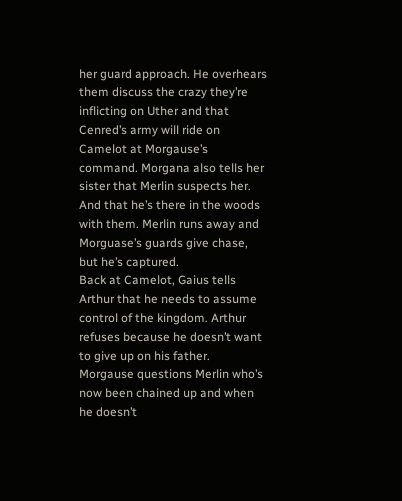her guard approach. He overhears them discuss the crazy they’re inflicting on Uther and that Cenred’s army will ride on Camelot at Morgause’s command. Morgana also tells her sister that Merlin suspects her.  And that he’s there in the woods with them. Merlin runs away and Morguase’s guards give chase, but he’s captured.
Back at Camelot, Gaius tells Arthur that he needs to assume control of the kingdom. Arthur refuses because he doesn’t want to give up on his father.
Morgause questions Merlin who’s now been chained up and when he doesn’t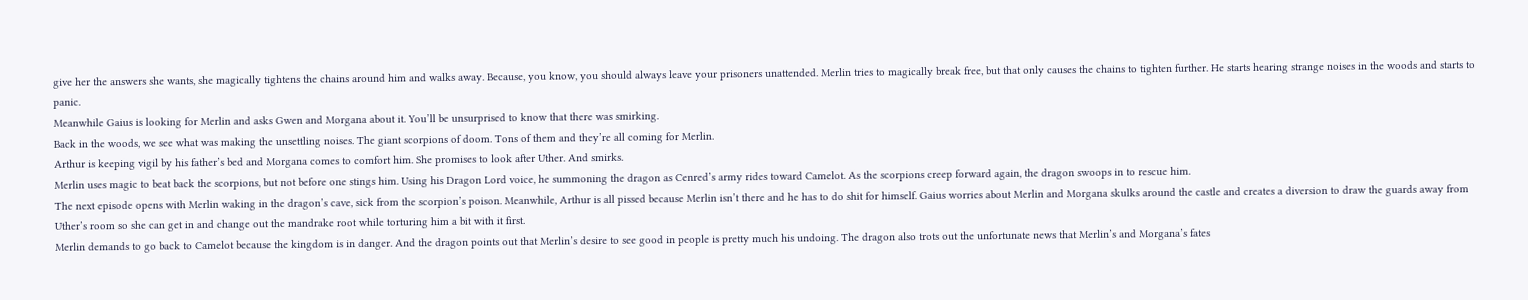give her the answers she wants, she magically tightens the chains around him and walks away. Because, you know, you should always leave your prisoners unattended. Merlin tries to magically break free, but that only causes the chains to tighten further. He starts hearing strange noises in the woods and starts to panic.
Meanwhile Gaius is looking for Merlin and asks Gwen and Morgana about it. You’ll be unsurprised to know that there was smirking.
Back in the woods, we see what was making the unsettling noises. The giant scorpions of doom. Tons of them and they’re all coming for Merlin.
Arthur is keeping vigil by his father’s bed and Morgana comes to comfort him. She promises to look after Uther. And smirks.
Merlin uses magic to beat back the scorpions, but not before one stings him. Using his Dragon Lord voice, he summoning the dragon as Cenred’s army rides toward Camelot. As the scorpions creep forward again, the dragon swoops in to rescue him.
The next episode opens with Merlin waking in the dragon’s cave, sick from the scorpion’s poison. Meanwhile, Arthur is all pissed because Merlin isn’t there and he has to do shit for himself. Gaius worries about Merlin and Morgana skulks around the castle and creates a diversion to draw the guards away from Uther’s room so she can get in and change out the mandrake root while torturing him a bit with it first.
Merlin demands to go back to Camelot because the kingdom is in danger. And the dragon points out that Merlin’s desire to see good in people is pretty much his undoing. The dragon also trots out the unfortunate news that Merlin’s and Morgana’s fates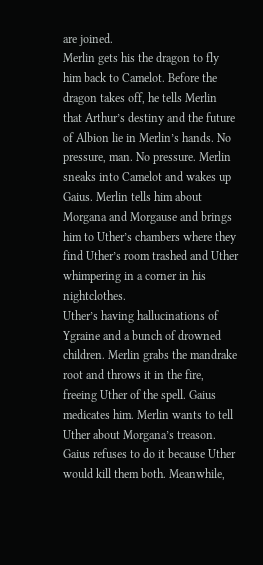are joined.
Merlin gets his the dragon to fly him back to Camelot. Before the dragon takes off, he tells Merlin that Arthur’s destiny and the future of Albion lie in Merlin’s hands. No pressure, man. No pressure. Merlin sneaks into Camelot and wakes up Gaius. Merlin tells him about Morgana and Morgause and brings him to Uther’s chambers where they find Uther’s room trashed and Uther whimpering in a corner in his nightclothes.
Uther’s having hallucinations of Ygraine and a bunch of drowned children. Merlin grabs the mandrake root and throws it in the fire, freeing Uther of the spell. Gaius medicates him. Merlin wants to tell Uther about Morgana’s treason. Gaius refuses to do it because Uther would kill them both. Meanwhile,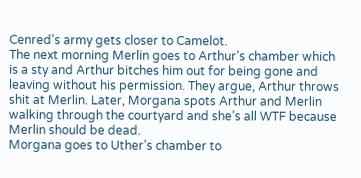Cenred’s army gets closer to Camelot.
The next morning Merlin goes to Arthur’s chamber which is a sty and Arthur bitches him out for being gone and leaving without his permission. They argue, Arthur throws shit at Merlin. Later, Morgana spots Arthur and Merlin walking through the courtyard and she’s all WTF because Merlin should be dead.
Morgana goes to Uther’s chamber to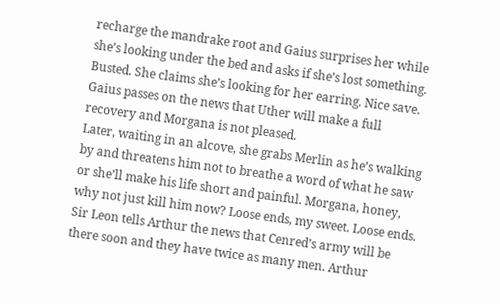recharge the mandrake root and Gaius surprises her while she’s looking under the bed and asks if she’s lost something. Busted. She claims she’s looking for her earring. Nice save. Gaius passes on the news that Uther will make a full recovery and Morgana is not pleased.
Later, waiting in an alcove, she grabs Merlin as he’s walking by and threatens him not to breathe a word of what he saw or she’ll make his life short and painful. Morgana, honey, why not just kill him now? Loose ends, my sweet. Loose ends.
Sir Leon tells Arthur the news that Cenred’s army will be there soon and they have twice as many men. Arthur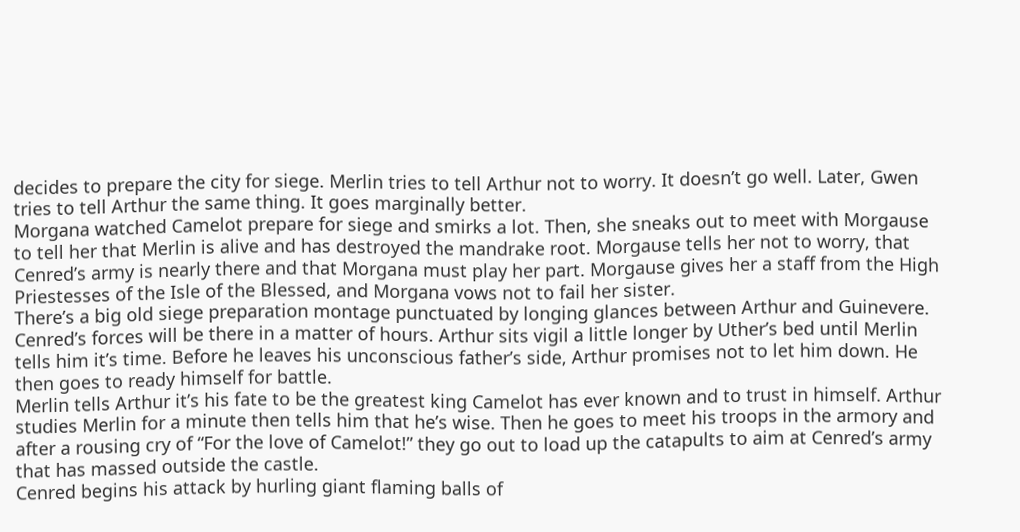decides to prepare the city for siege. Merlin tries to tell Arthur not to worry. It doesn’t go well. Later, Gwen tries to tell Arthur the same thing. It goes marginally better.
Morgana watched Camelot prepare for siege and smirks a lot. Then, she sneaks out to meet with Morgause to tell her that Merlin is alive and has destroyed the mandrake root. Morgause tells her not to worry, that Cenred’s army is nearly there and that Morgana must play her part. Morgause gives her a staff from the High Priestesses of the Isle of the Blessed, and Morgana vows not to fail her sister.
There’s a big old siege preparation montage punctuated by longing glances between Arthur and Guinevere. Cenred’s forces will be there in a matter of hours. Arthur sits vigil a little longer by Uther’s bed until Merlin tells him it’s time. Before he leaves his unconscious father’s side, Arthur promises not to let him down. He then goes to ready himself for battle.
Merlin tells Arthur it’s his fate to be the greatest king Camelot has ever known and to trust in himself. Arthur studies Merlin for a minute then tells him that he’s wise. Then he goes to meet his troops in the armory and after a rousing cry of “For the love of Camelot!” they go out to load up the catapults to aim at Cenred’s army that has massed outside the castle.
Cenred begins his attack by hurling giant flaming balls of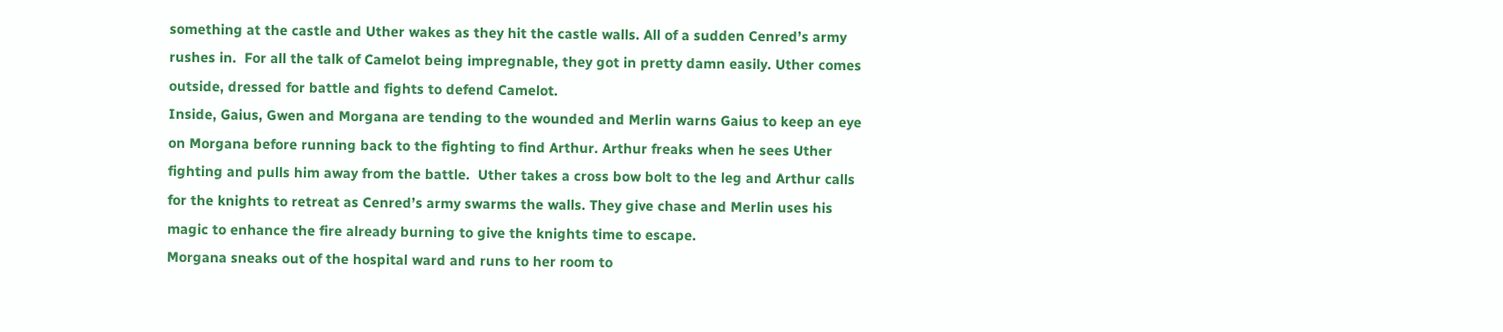something at the castle and Uther wakes as they hit the castle walls. All of a sudden Cenred’s army rushes in.  For all the talk of Camelot being impregnable, they got in pretty damn easily. Uther comes outside, dressed for battle and fights to defend Camelot.
Inside, Gaius, Gwen and Morgana are tending to the wounded and Merlin warns Gaius to keep an eye on Morgana before running back to the fighting to find Arthur. Arthur freaks when he sees Uther fighting and pulls him away from the battle.  Uther takes a cross bow bolt to the leg and Arthur calls for the knights to retreat as Cenred’s army swarms the walls. They give chase and Merlin uses his magic to enhance the fire already burning to give the knights time to escape.
Morgana sneaks out of the hospital ward and runs to her room to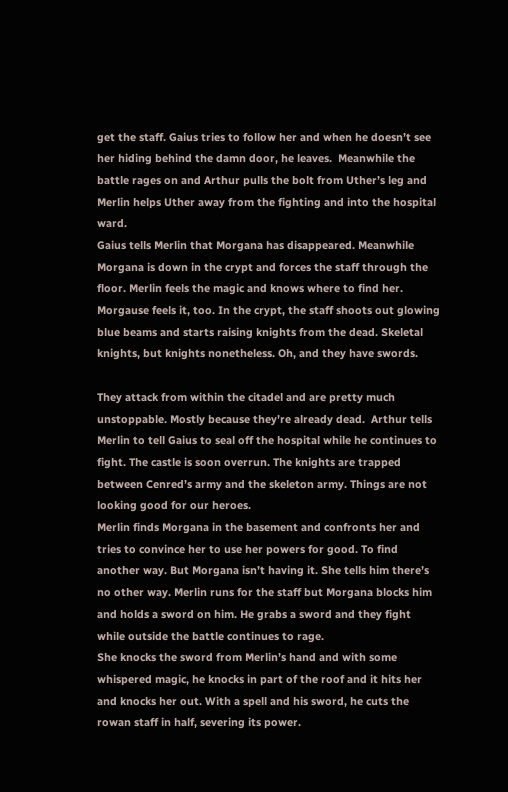get the staff. Gaius tries to follow her and when he doesn’t see her hiding behind the damn door, he leaves.  Meanwhile the battle rages on and Arthur pulls the bolt from Uther’s leg and Merlin helps Uther away from the fighting and into the hospital ward.
Gaius tells Merlin that Morgana has disappeared. Meanwhile Morgana is down in the crypt and forces the staff through the floor. Merlin feels the magic and knows where to find her.  Morgause feels it, too. In the crypt, the staff shoots out glowing blue beams and starts raising knights from the dead. Skeletal knights, but knights nonetheless. Oh, and they have swords.

They attack from within the citadel and are pretty much unstoppable. Mostly because they’re already dead.  Arthur tells Merlin to tell Gaius to seal off the hospital while he continues to fight. The castle is soon overrun. The knights are trapped between Cenred’s army and the skeleton army. Things are not looking good for our heroes.
Merlin finds Morgana in the basement and confronts her and tries to convince her to use her powers for good. To find another way. But Morgana isn’t having it. She tells him there’s no other way. Merlin runs for the staff but Morgana blocks him and holds a sword on him. He grabs a sword and they fight while outside the battle continues to rage.
She knocks the sword from Merlin’s hand and with some whispered magic, he knocks in part of the roof and it hits her and knocks her out. With a spell and his sword, he cuts the rowan staff in half, severing its power.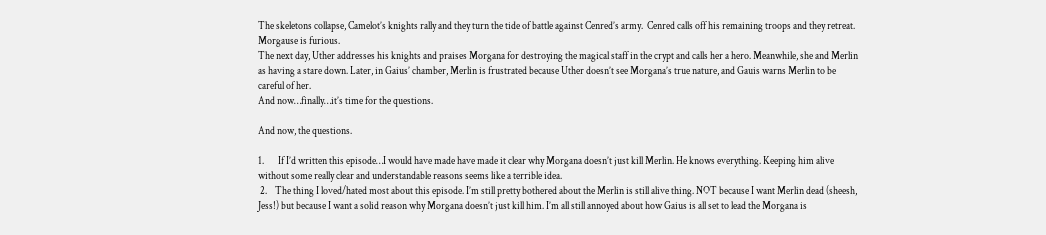The skeletons collapse, Camelot’s knights rally and they turn the tide of battle against Cenred’s army.  Cenred calls off his remaining troops and they retreat. Morgause is furious.
The next day, Uther addresses his knights and praises Morgana for destroying the magical staff in the crypt and calls her a hero. Meanwhile, she and Merlin as having a stare down. Later, in Gaius’ chamber, Merlin is frustrated because Uther doesn’t see Morgana’s true nature, and Gauis warns Merlin to be careful of her.
And now…finally…it’s time for the questions.

And now, the questions.

1.       If I’d written this episode…I would have made have made it clear why Morgana doesn’t just kill Merlin. He knows everything. Keeping him alive without some really clear and understandable reasons seems like a terrible idea.
 2.    The thing I loved/hated most about this episode. I’m still pretty bothered about the Merlin is still alive thing. NOT because I want Merlin dead (sheesh, Jess!) but because I want a solid reason why Morgana doesn’t just kill him. I’m all still annoyed about how Gaius is all set to lead the Morgana is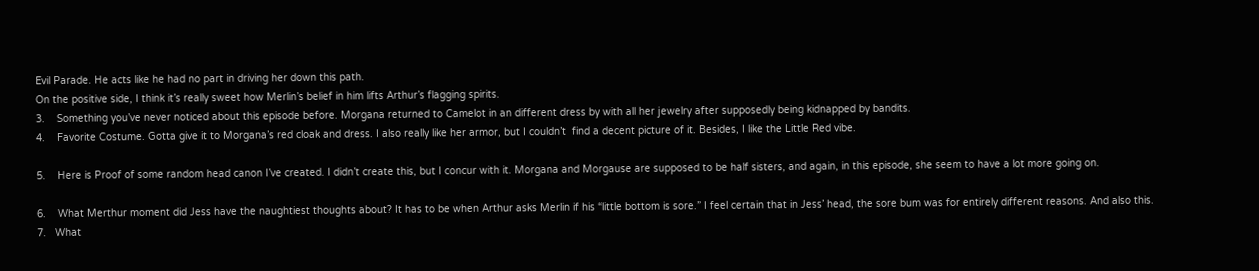Evil Parade. He acts like he had no part in driving her down this path.
On the positive side, I think it’s really sweet how Merlin’s belief in him lifts Arthur’s flagging spirits.
3.    Something you’ve never noticed about this episode before. Morgana returned to Camelot in an different dress by with all her jewelry after supposedly being kidnapped by bandits.
4.    Favorite Costume. Gotta give it to Morgana’s red cloak and dress. I also really like her armor, but I couldn’t  find a decent picture of it. Besides, I like the Little Red vibe.

5.    Here is Proof of some random head canon I’ve created. I didn’t create this, but I concur with it. Morgana and Morgause are supposed to be half sisters, and again, in this episode, she seem to have a lot more going on.

6.    What Merthur moment did Jess have the naughtiest thoughts about? It has to be when Arthur asks Merlin if his “little bottom is sore.” I feel certain that in Jess’ head, the sore bum was for entirely different reasons. And also this.
7.   What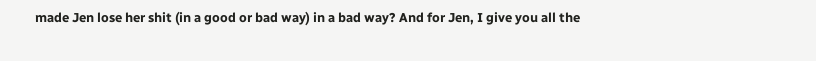made Jen lose her shit (in a good or bad way) in a bad way? And for Jen, I give you all the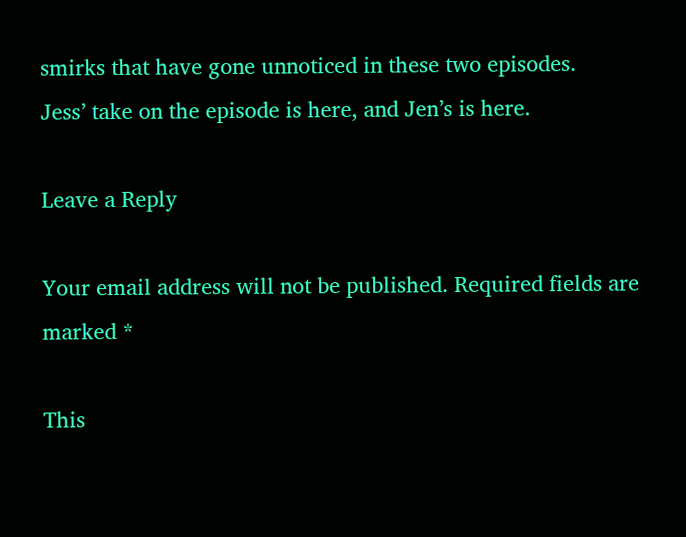smirks that have gone unnoticed in these two episodes.
Jess’ take on the episode is here, and Jen’s is here.

Leave a Reply

Your email address will not be published. Required fields are marked *

This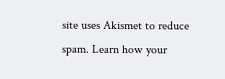site uses Akismet to reduce spam. Learn how your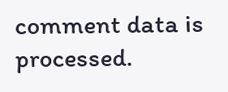comment data is processed.